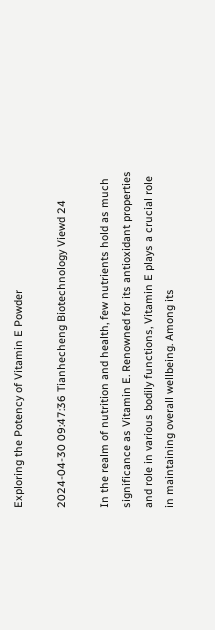Exploring the Potency of Vitamin E Powder

2024-04-30 09:47:36 Tianhecheng Biotechnology Viewd 24

In the realm of nutrition and health, few nutrients hold as much significance as Vitamin E. Renowned for its antioxidant properties and role in various bodily functions, Vitamin E plays a crucial role in maintaining overall wellbeing. Among its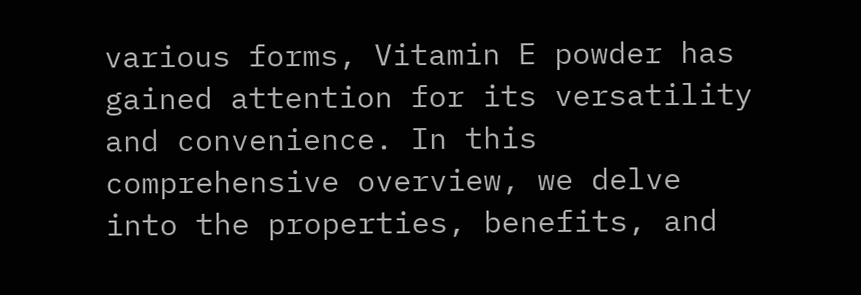various forms, Vitamin E powder has gained attention for its versatility and convenience. In this comprehensive overview, we delve into the properties, benefits, and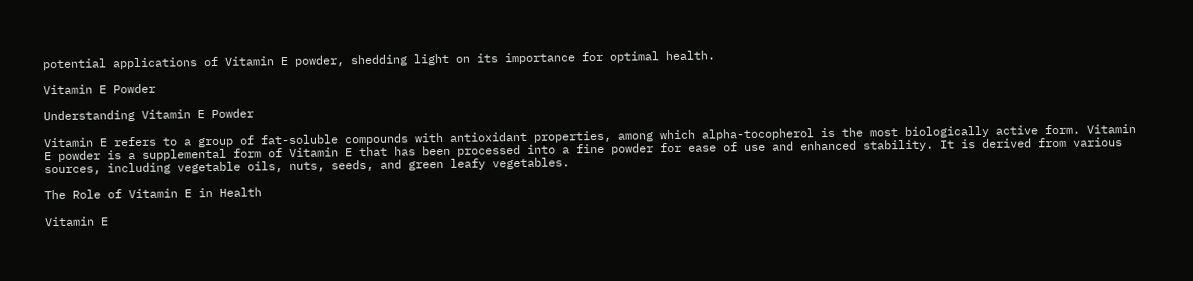potential applications of Vitamin E powder, shedding light on its importance for optimal health.

Vitamin E Powder

Understanding Vitamin E Powder

Vitamin E refers to a group of fat-soluble compounds with antioxidant properties, among which alpha-tocopherol is the most biologically active form. Vitamin E powder is a supplemental form of Vitamin E that has been processed into a fine powder for ease of use and enhanced stability. It is derived from various sources, including vegetable oils, nuts, seeds, and green leafy vegetables.

The Role of Vitamin E in Health

Vitamin E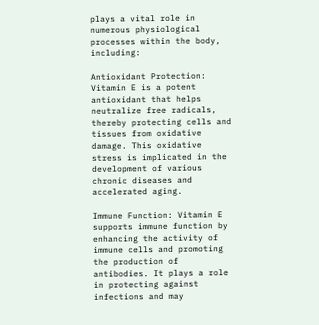plays a vital role in numerous physiological processes within the body, including:

Antioxidant Protection: Vitamin E is a potent antioxidant that helps neutralize free radicals, thereby protecting cells and tissues from oxidative damage. This oxidative stress is implicated in the development of various chronic diseases and accelerated aging.

Immune Function: Vitamin E supports immune function by enhancing the activity of immune cells and promoting the production of antibodies. It plays a role in protecting against infections and may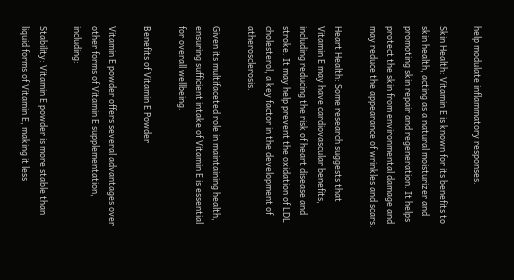help modulate inflammatory responses.

Skin Health: Vitamin E is known for its benefits to skin health, acting as a natural moisturizer and promoting skin repair and regeneration. It helps protect the skin from environmental damage and may reduce the appearance of wrinkles and scars.

Heart Health: Some research suggests that Vitamin E may have cardiovascular benefits, including reducing the risk of heart disease and stroke. It may help prevent the oxidation of LDL cholesterol, a key factor in the development of atherosclerosis.

Given its multifaceted role in maintaining health, ensuring sufficient intake of Vitamin E is essential for overall wellbeing.

Benefits of Vitamin E Powder

Vitamin E powder offers several advantages over other forms of Vitamin E supplementation, including:

Stability: Vitamin E powder is more stable than liquid forms of Vitamin E, making it less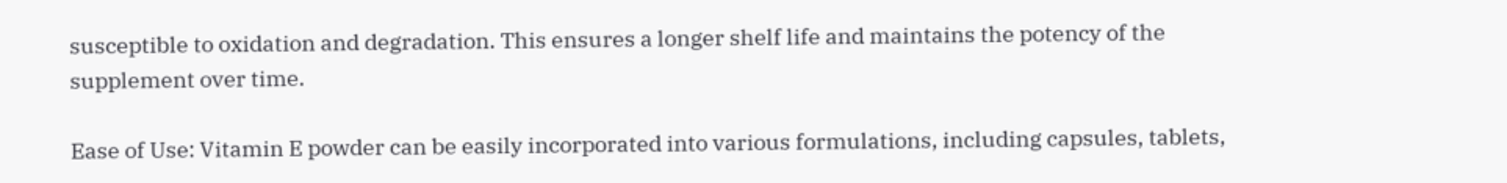susceptible to oxidation and degradation. This ensures a longer shelf life and maintains the potency of the supplement over time.

Ease of Use: Vitamin E powder can be easily incorporated into various formulations, including capsules, tablets,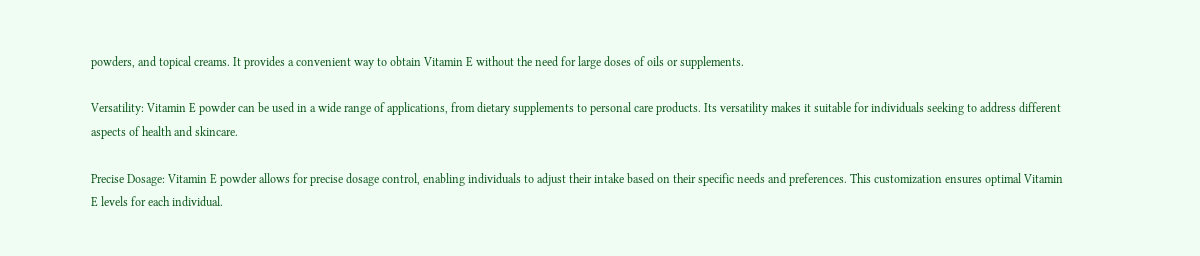powders, and topical creams. It provides a convenient way to obtain Vitamin E without the need for large doses of oils or supplements.

Versatility: Vitamin E powder can be used in a wide range of applications, from dietary supplements to personal care products. Its versatility makes it suitable for individuals seeking to address different aspects of health and skincare.

Precise Dosage: Vitamin E powder allows for precise dosage control, enabling individuals to adjust their intake based on their specific needs and preferences. This customization ensures optimal Vitamin E levels for each individual.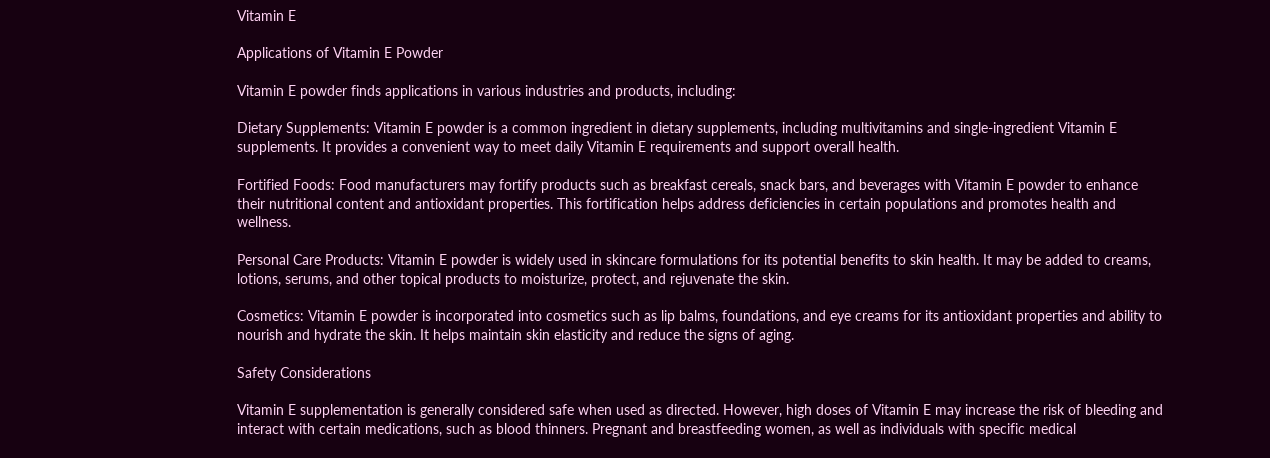Vitamin E

Applications of Vitamin E Powder

Vitamin E powder finds applications in various industries and products, including:

Dietary Supplements: Vitamin E powder is a common ingredient in dietary supplements, including multivitamins and single-ingredient Vitamin E supplements. It provides a convenient way to meet daily Vitamin E requirements and support overall health.

Fortified Foods: Food manufacturers may fortify products such as breakfast cereals, snack bars, and beverages with Vitamin E powder to enhance their nutritional content and antioxidant properties. This fortification helps address deficiencies in certain populations and promotes health and wellness.

Personal Care Products: Vitamin E powder is widely used in skincare formulations for its potential benefits to skin health. It may be added to creams, lotions, serums, and other topical products to moisturize, protect, and rejuvenate the skin.

Cosmetics: Vitamin E powder is incorporated into cosmetics such as lip balms, foundations, and eye creams for its antioxidant properties and ability to nourish and hydrate the skin. It helps maintain skin elasticity and reduce the signs of aging.

Safety Considerations

Vitamin E supplementation is generally considered safe when used as directed. However, high doses of Vitamin E may increase the risk of bleeding and interact with certain medications, such as blood thinners. Pregnant and breastfeeding women, as well as individuals with specific medical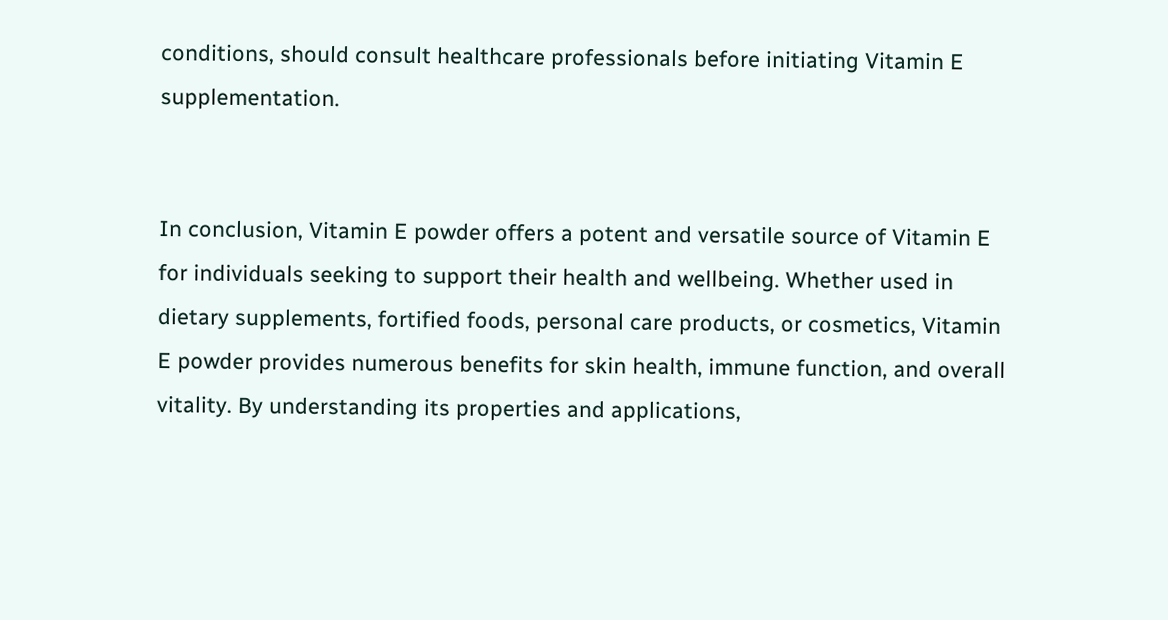conditions, should consult healthcare professionals before initiating Vitamin E supplementation.


In conclusion, Vitamin E powder offers a potent and versatile source of Vitamin E for individuals seeking to support their health and wellbeing. Whether used in dietary supplements, fortified foods, personal care products, or cosmetics, Vitamin E powder provides numerous benefits for skin health, immune function, and overall vitality. By understanding its properties and applications,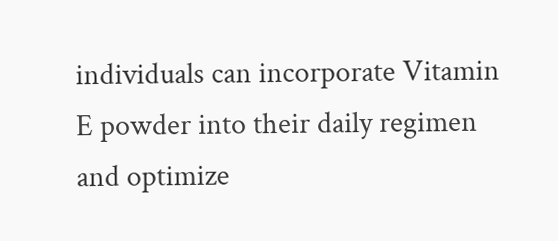individuals can incorporate Vitamin E powder into their daily regimen and optimize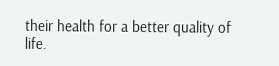their health for a better quality of life.